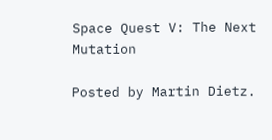Space Quest V: The Next Mutation

Posted by Martin Dietz.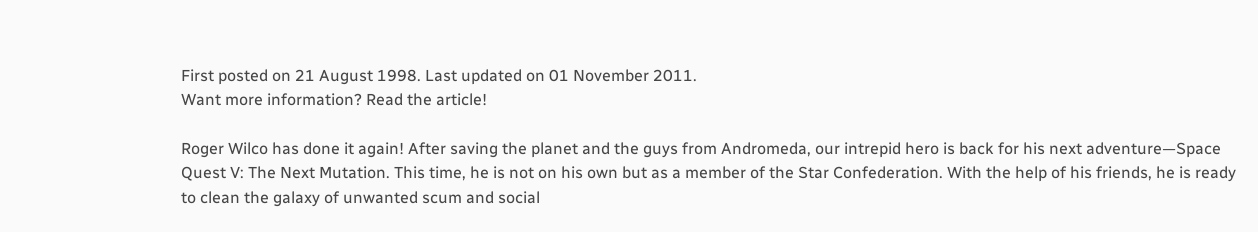First posted on 21 August 1998. Last updated on 01 November 2011.
Want more information? Read the article!

Roger Wilco has done it again! After saving the planet and the guys from Andromeda, our intrepid hero is back for his next adventure—Space Quest V: The Next Mutation. This time, he is not on his own but as a member of the Star Confederation. With the help of his friends, he is ready to clean the galaxy of unwanted scum and social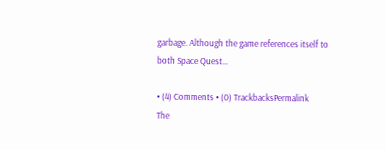garbage. Although the game references itself to both Space Quest…

• (4) Comments • (0) TrackbacksPermalink
The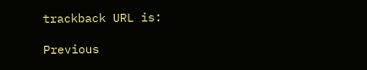trackback URL is:

Previous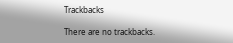Trackbacks

There are no trackbacks.